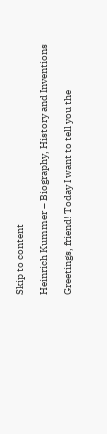Skip to content

Heinrich Kummer – Biography, History and Inventions

Greetings, friend! Today I want to tell you the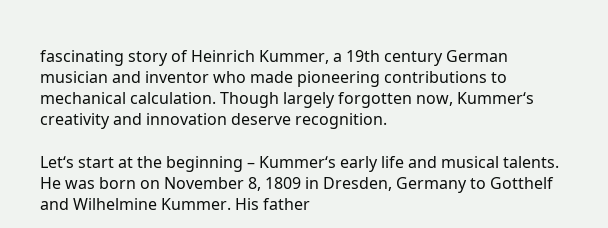fascinating story of Heinrich Kummer, a 19th century German musician and inventor who made pioneering contributions to mechanical calculation. Though largely forgotten now, Kummer‘s creativity and innovation deserve recognition.

Let‘s start at the beginning – Kummer‘s early life and musical talents. He was born on November 8, 1809 in Dresden, Germany to Gotthelf and Wilhelmine Kummer. His father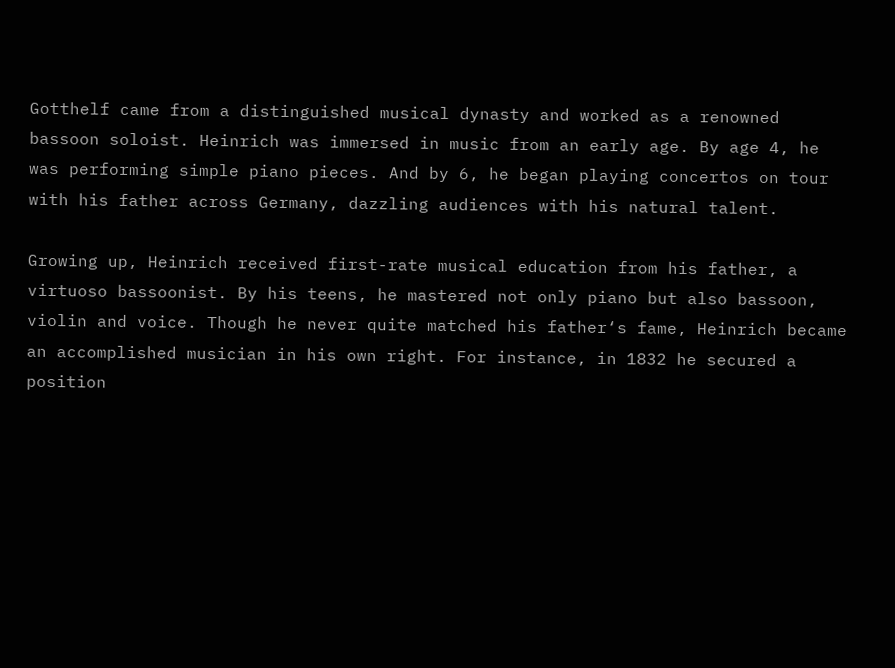Gotthelf came from a distinguished musical dynasty and worked as a renowned bassoon soloist. Heinrich was immersed in music from an early age. By age 4, he was performing simple piano pieces. And by 6, he began playing concertos on tour with his father across Germany, dazzling audiences with his natural talent.

Growing up, Heinrich received first-rate musical education from his father, a virtuoso bassoonist. By his teens, he mastered not only piano but also bassoon, violin and voice. Though he never quite matched his father‘s fame, Heinrich became an accomplished musician in his own right. For instance, in 1832 he secured a position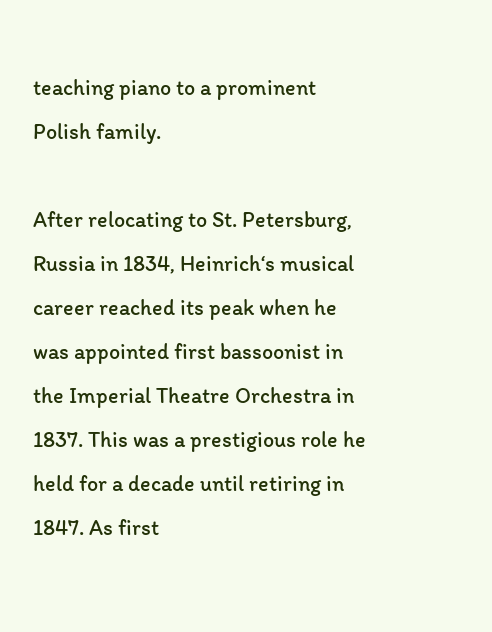teaching piano to a prominent Polish family.

After relocating to St. Petersburg, Russia in 1834, Heinrich‘s musical career reached its peak when he was appointed first bassoonist in the Imperial Theatre Orchestra in 1837. This was a prestigious role he held for a decade until retiring in 1847. As first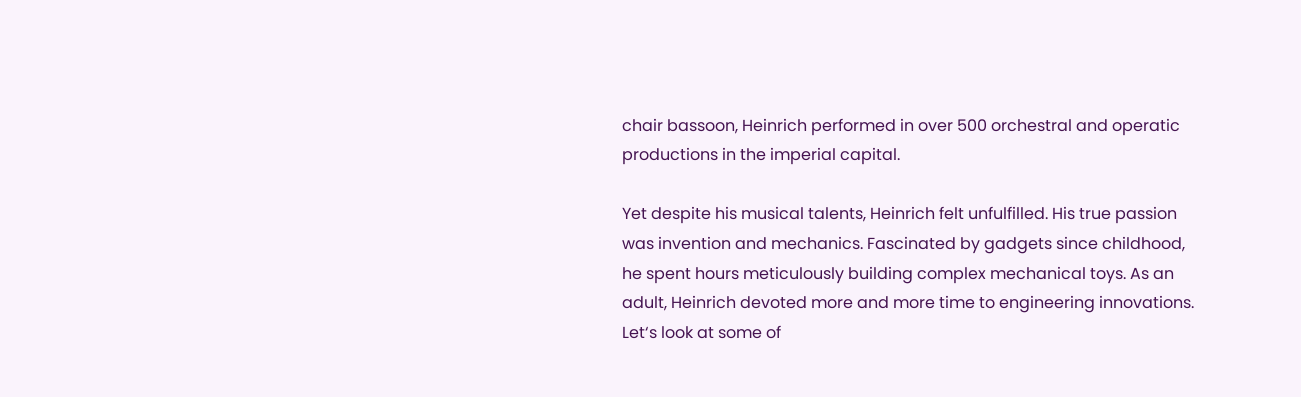chair bassoon, Heinrich performed in over 500 orchestral and operatic productions in the imperial capital.

Yet despite his musical talents, Heinrich felt unfulfilled. His true passion was invention and mechanics. Fascinated by gadgets since childhood, he spent hours meticulously building complex mechanical toys. As an adult, Heinrich devoted more and more time to engineering innovations. Let‘s look at some of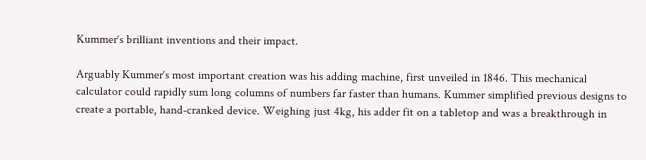Kummer‘s brilliant inventions and their impact.

Arguably Kummer‘s most important creation was his adding machine, first unveiled in 1846. This mechanical calculator could rapidly sum long columns of numbers far faster than humans. Kummer simplified previous designs to create a portable, hand-cranked device. Weighing just 4kg, his adder fit on a tabletop and was a breakthrough in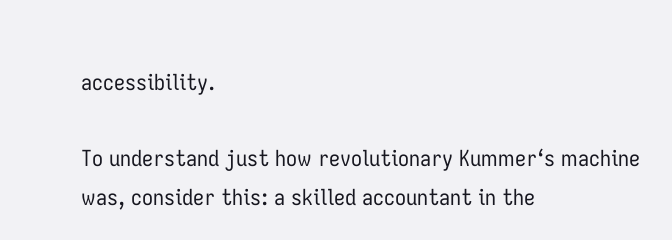accessibility.

To understand just how revolutionary Kummer‘s machine was, consider this: a skilled accountant in the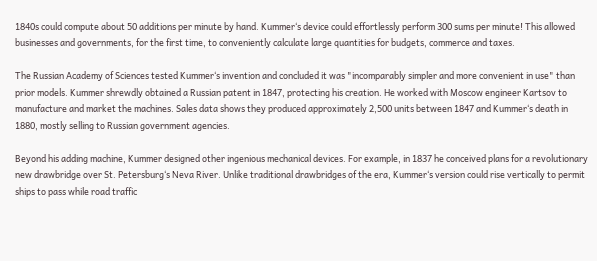1840s could compute about 50 additions per minute by hand. Kummer‘s device could effortlessly perform 300 sums per minute! This allowed businesses and governments, for the first time, to conveniently calculate large quantities for budgets, commerce and taxes.

The Russian Academy of Sciences tested Kummer‘s invention and concluded it was "incomparably simpler and more convenient in use" than prior models. Kummer shrewdly obtained a Russian patent in 1847, protecting his creation. He worked with Moscow engineer Kartsov to manufacture and market the machines. Sales data shows they produced approximately 2,500 units between 1847 and Kummer‘s death in 1880, mostly selling to Russian government agencies.

Beyond his adding machine, Kummer designed other ingenious mechanical devices. For example, in 1837 he conceived plans for a revolutionary new drawbridge over St. Petersburg‘s Neva River. Unlike traditional drawbridges of the era, Kummer‘s version could rise vertically to permit ships to pass while road traffic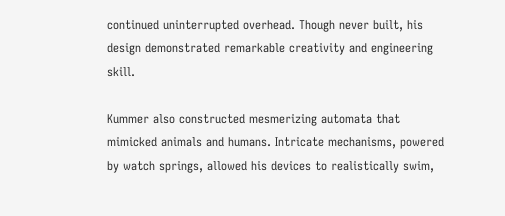continued uninterrupted overhead. Though never built, his design demonstrated remarkable creativity and engineering skill.

Kummer also constructed mesmerizing automata that mimicked animals and humans. Intricate mechanisms, powered by watch springs, allowed his devices to realistically swim,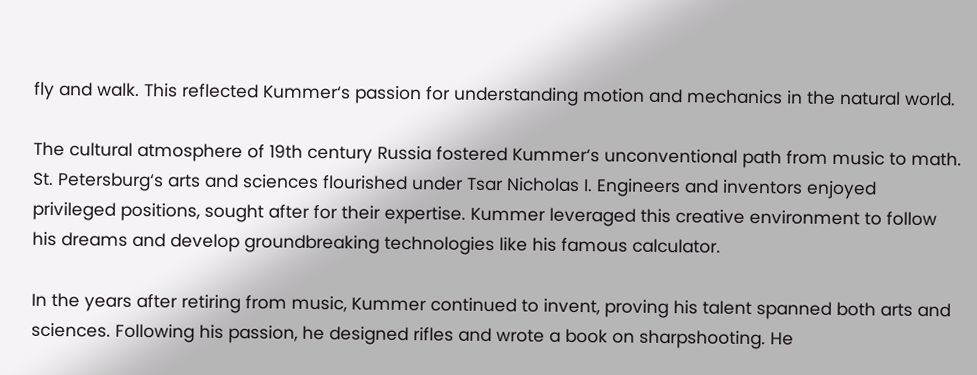fly and walk. This reflected Kummer‘s passion for understanding motion and mechanics in the natural world.

The cultural atmosphere of 19th century Russia fostered Kummer‘s unconventional path from music to math. St. Petersburg‘s arts and sciences flourished under Tsar Nicholas I. Engineers and inventors enjoyed privileged positions, sought after for their expertise. Kummer leveraged this creative environment to follow his dreams and develop groundbreaking technologies like his famous calculator.

In the years after retiring from music, Kummer continued to invent, proving his talent spanned both arts and sciences. Following his passion, he designed rifles and wrote a book on sharpshooting. He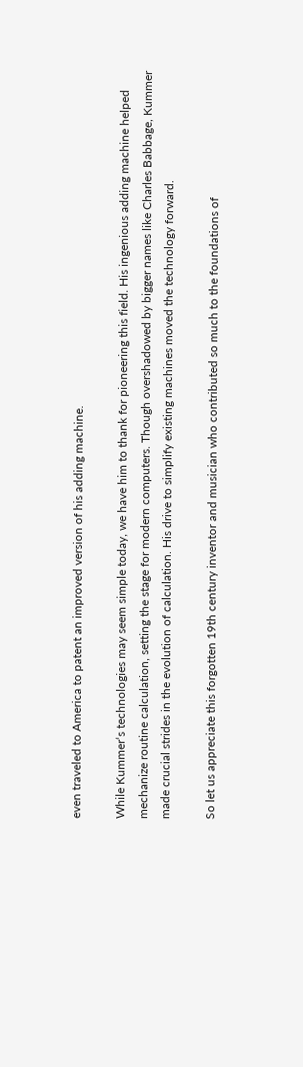even traveled to America to patent an improved version of his adding machine.

While Kummer‘s technologies may seem simple today, we have him to thank for pioneering this field. His ingenious adding machine helped mechanize routine calculation, setting the stage for modern computers. Though overshadowed by bigger names like Charles Babbage, Kummer made crucial strides in the evolution of calculation. His drive to simplify existing machines moved the technology forward.

So let us appreciate this forgotten 19th century inventor and musician who contributed so much to the foundations of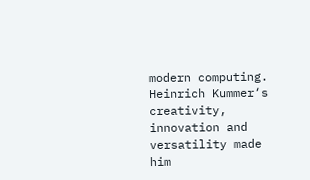modern computing. Heinrich Kummer‘s creativity, innovation and versatility made him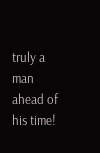truly a man ahead of his time!